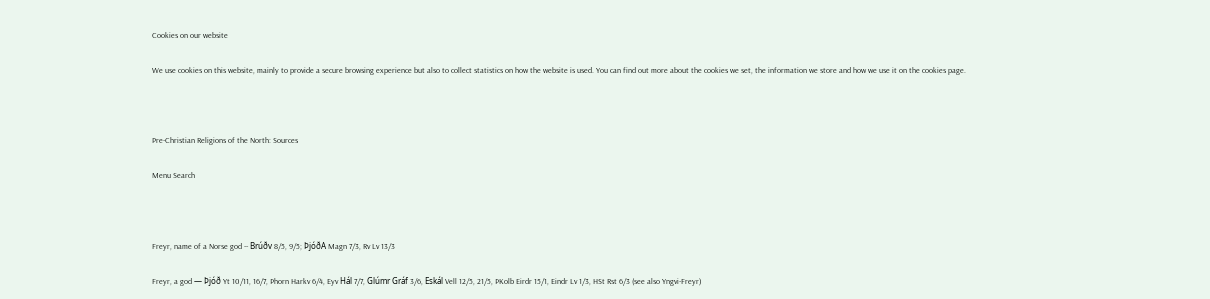Cookies on our website

We use cookies on this website, mainly to provide a secure browsing experience but also to collect statistics on how the website is used. You can find out more about the cookies we set, the information we store and how we use it on the cookies page.



Pre-Christian Religions of the North: Sources

Menu Search



Freyr, name of a Norse god ‑- Brúðv 8/5, 9/5; ÞjóðA Magn 7/3, Rv Lv 13/3

Freyr, a god — Þjóð Yt 10/11, 16/7, Þhorn Harkv 6/4, Eyv Hál 7/7, Glúmr Gráf 3/6, Eskál Vell 12/5, 21/5, ÞKolb Eirdr 15/1, Eindr Lv 1/3, HSt Rst 6/3 (see also Yngvi-Freyr)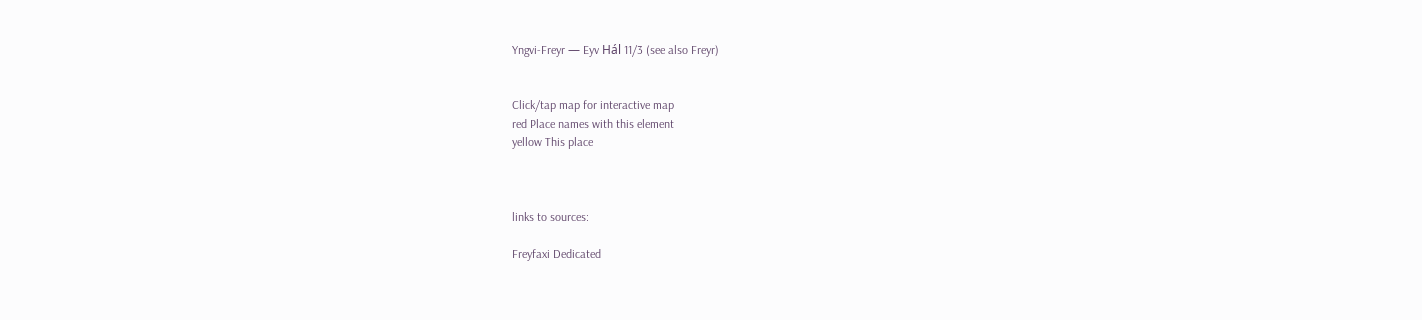Yngvi-Freyr — Eyv Hál 11/3 (see also Freyr)


Click/tap map for interactive map
red Place names with this element
yellow This place



links to sources:

Freyfaxi Dedicated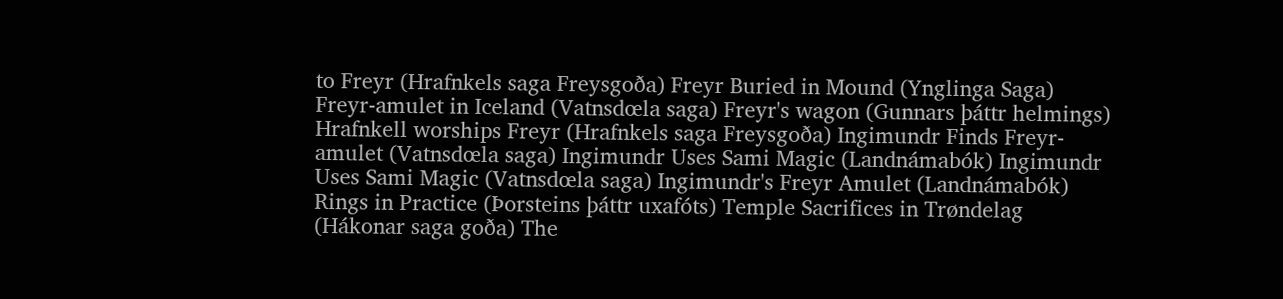to Freyr (Hrafnkels saga Freysgoða) Freyr Buried in Mound (Ynglinga Saga) Freyr-amulet in Iceland (Vatnsdœla saga) Freyr's wagon (Gunnars þáttr helmings) Hrafnkell worships Freyr (Hrafnkels saga Freysgoða) Ingimundr Finds Freyr-amulet (Vatnsdœla saga) Ingimundr Uses Sami Magic (Landnámabók) Ingimundr Uses Sami Magic (Vatnsdœla saga) Ingimundr's Freyr Amulet (Landnámabók) Rings in Practice (Þorsteins þáttr uxafóts) Temple Sacrifices in Trøndelag (Hákonar saga goða) The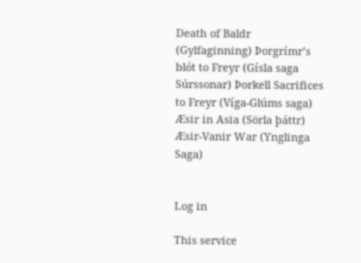Death of Baldr (Gylfaginning) Þorgrímr’s blót to Freyr (Gísla saga Súrssonar) Þorkell Sacrifices to Freyr (Víga-Glúms saga) Æsir in Asia (Sörla þáttr) Æsir-Vanir War (Ynglinga Saga)


Log in

This service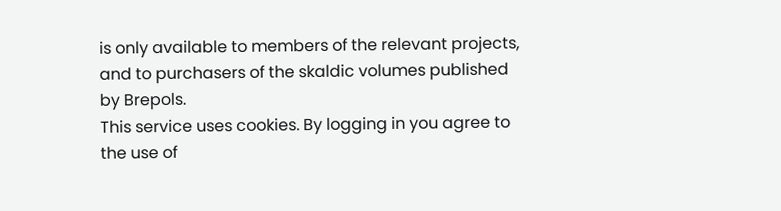is only available to members of the relevant projects, and to purchasers of the skaldic volumes published by Brepols.
This service uses cookies. By logging in you agree to the use of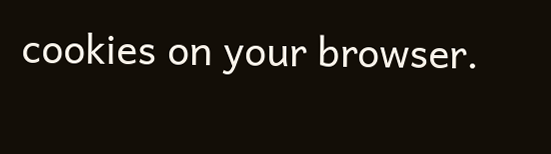cookies on your browser.